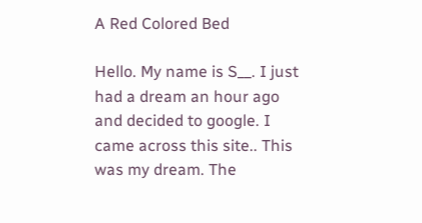A Red Colored Bed

Hello. My name is S__. I just had a dream an hour ago and decided to google. I came across this site.. This was my dream. The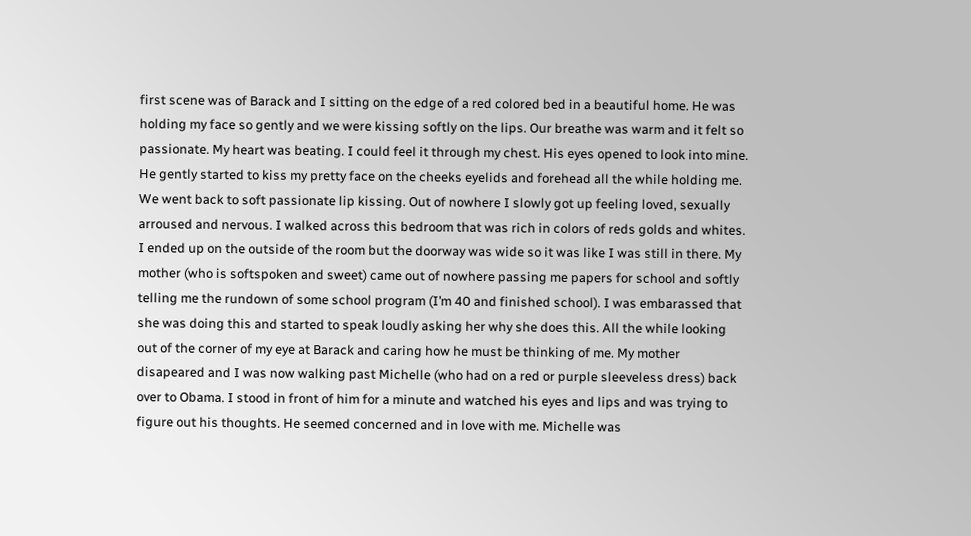first scene was of Barack and I sitting on the edge of a red colored bed in a beautiful home. He was holding my face so gently and we were kissing softly on the lips. Our breathe was warm and it felt so passionate. My heart was beating. I could feel it through my chest. His eyes opened to look into mine. He gently started to kiss my pretty face on the cheeks eyelids and forehead all the while holding me. We went back to soft passionate lip kissing. Out of nowhere I slowly got up feeling loved, sexually arroused and nervous. I walked across this bedroom that was rich in colors of reds golds and whites. I ended up on the outside of the room but the doorway was wide so it was like I was still in there. My mother (who is softspoken and sweet) came out of nowhere passing me papers for school and softly telling me the rundown of some school program (I’m 40 and finished school). I was embarassed that she was doing this and started to speak loudly asking her why she does this. All the while looking out of the corner of my eye at Barack and caring how he must be thinking of me. My mother disapeared and I was now walking past Michelle (who had on a red or purple sleeveless dress) back over to Obama. I stood in front of him for a minute and watched his eyes and lips and was trying to figure out his thoughts. He seemed concerned and in love with me. Michelle was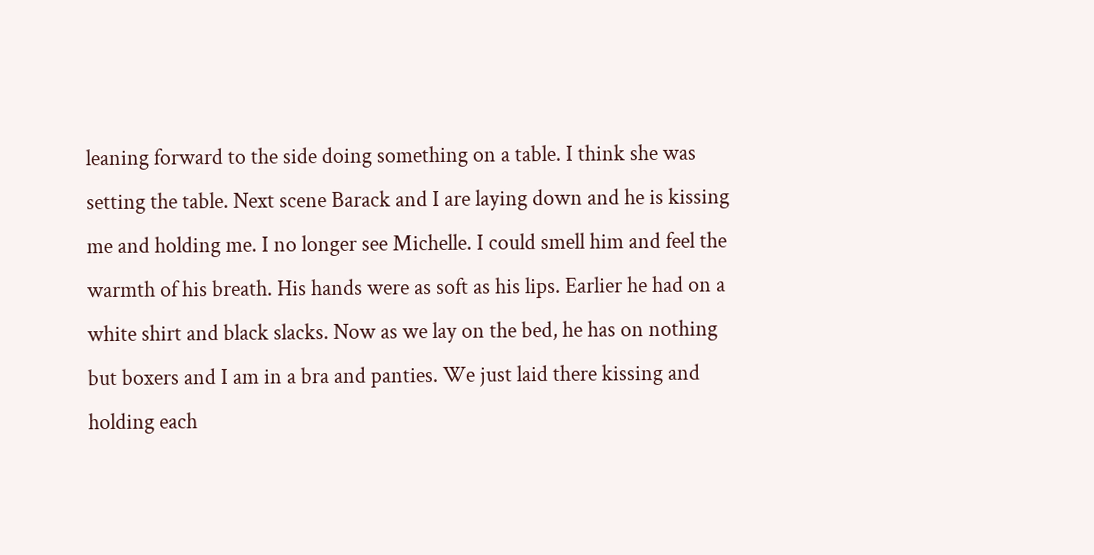leaning forward to the side doing something on a table. I think she was setting the table. Next scene Barack and I are laying down and he is kissing me and holding me. I no longer see Michelle. I could smell him and feel the warmth of his breath. His hands were as soft as his lips. Earlier he had on a white shirt and black slacks. Now as we lay on the bed, he has on nothing but boxers and I am in a bra and panties. We just laid there kissing and holding each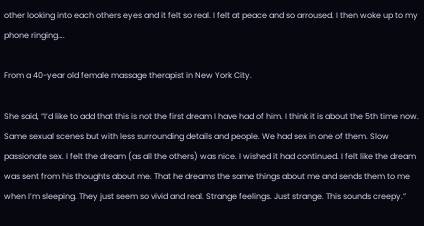other looking into each others eyes and it felt so real. I felt at peace and so arroused. I then woke up to my phone ringing….

From a 40-year old female massage therapist in New York City.

She said, “I’d like to add that this is not the first dream I have had of him. I think it is about the 5th time now. Same sexual scenes but with less surrounding details and people. We had sex in one of them. Slow passionate sex. I felt the dream (as all the others) was nice. I wished it had continued. I felt like the dream was sent from his thoughts about me. That he dreams the same things about me and sends them to me when I’m sleeping. They just seem so vivid and real. Strange feelings. Just strange. This sounds creepy.”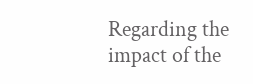Regarding the impact of the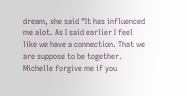dream, she said “It has influenced me alot. As I said earlier I feel like we have a connection. That we are suppose to be together. Michelle forgive me if you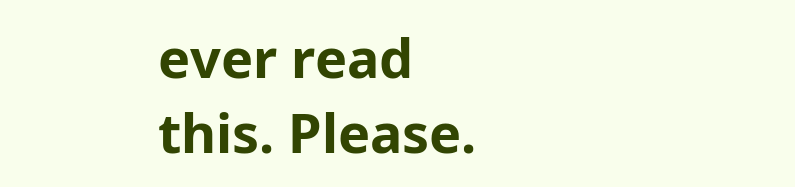ever read this. Please.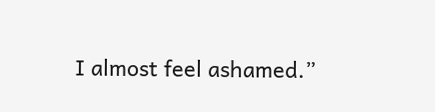I almost feel ashamed.”